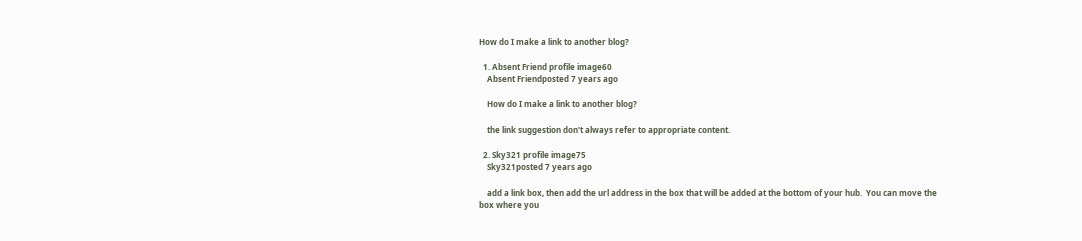How do I make a link to another blog?

  1. Absent Friend profile image60
    Absent Friendposted 7 years ago

    How do I make a link to another blog?

    the link suggestion don't always refer to appropriate content.

  2. Sky321 profile image75
    Sky321posted 7 years ago

    add a link box, then add the url address in the box that will be added at the bottom of your hub.  You can move the box where you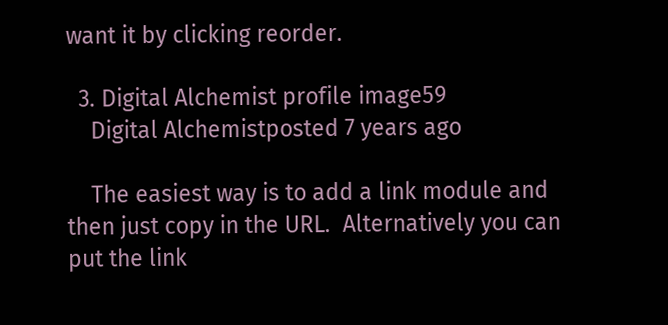want it by clicking reorder.

  3. Digital Alchemist profile image59
    Digital Alchemistposted 7 years ago

    The easiest way is to add a link module and then just copy in the URL.  Alternatively you can put the link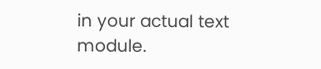in your actual text module.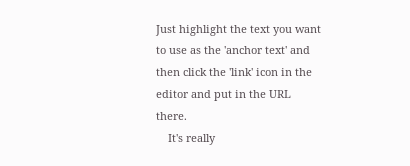Just highlight the text you want to use as the 'anchor text' and then click the 'link' icon in the editor and put in the URL there.
    It's really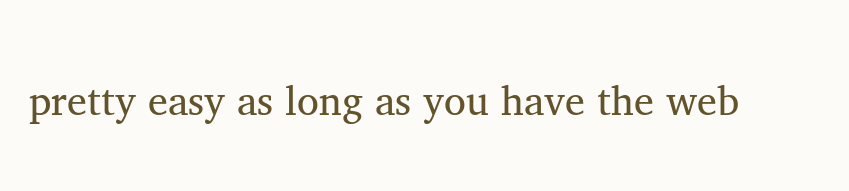pretty easy as long as you have the web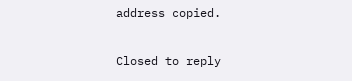address copied.

Closed to reply